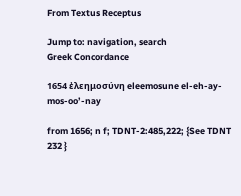From Textus Receptus

Jump to: navigation, search
Greek Concordance

1654 ἐλεημοσύνη eleemosune el-eh-ay-mos-oo’-nay

from 1656; n f; TDNT-2:485,222; {See TDNT 232 }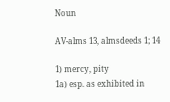Noun

AV-alms 13, almsdeeds 1; 14

1) mercy, pity
1a) esp. as exhibited in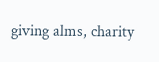giving alms, charity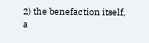2) the benefaction itself, a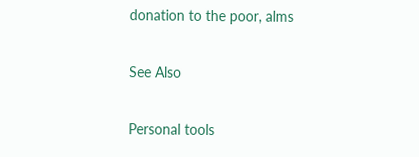donation to the poor, alms

See Also

Personal tools